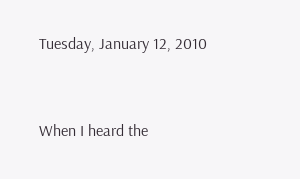Tuesday, January 12, 2010


When I heard the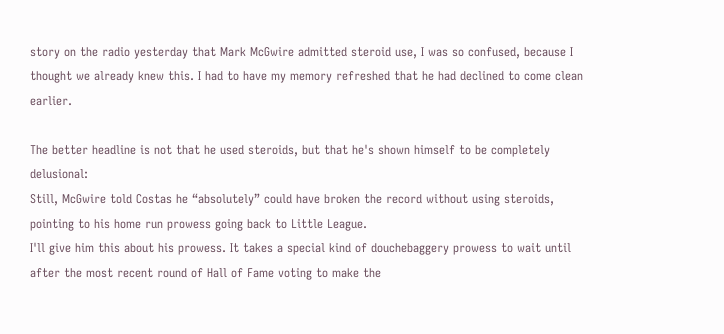story on the radio yesterday that Mark McGwire admitted steroid use, I was so confused, because I thought we already knew this. I had to have my memory refreshed that he had declined to come clean earlier.

The better headline is not that he used steroids, but that he's shown himself to be completely delusional:
Still, McGwire told Costas he “absolutely” could have broken the record without using steroids, pointing to his home run prowess going back to Little League.
I'll give him this about his prowess. It takes a special kind of douchebaggery prowess to wait until after the most recent round of Hall of Fame voting to make the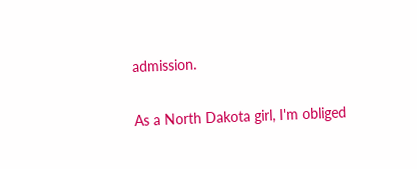admission.

As a North Dakota girl, I'm obliged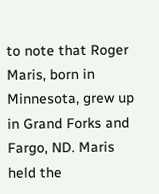to note that Roger Maris, born in Minnesota, grew up in Grand Forks and Fargo, ND. Maris held the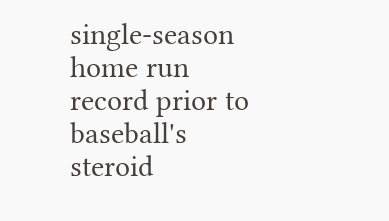single-season home run record prior to baseball's steroid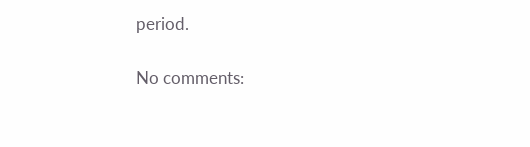period.

No comments: